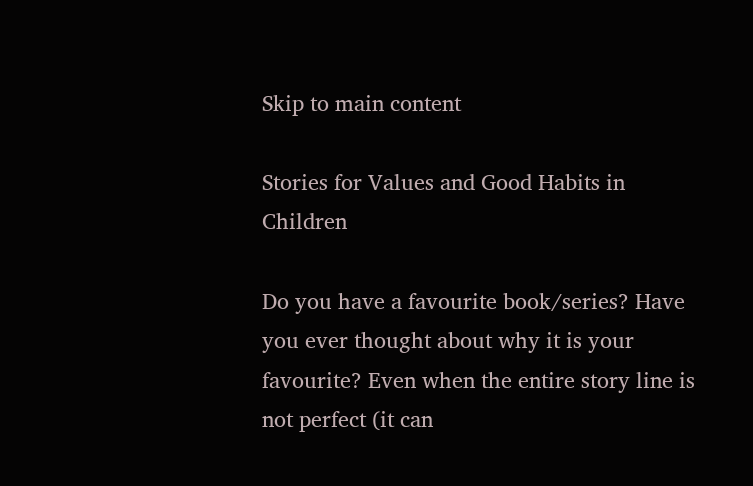Skip to main content

Stories for Values and Good Habits in Children

Do you have a favourite book/series? Have you ever thought about why it is your favourite? Even when the entire story line is not perfect (it can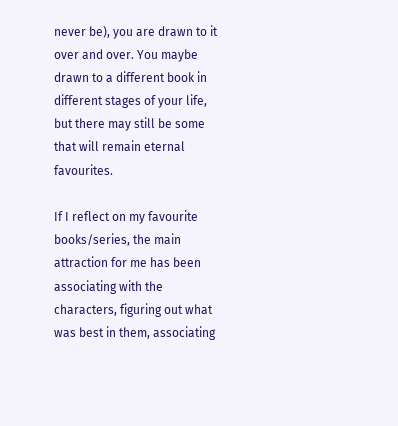never be), you are drawn to it over and over. You maybe drawn to a different book in different stages of your life, but there may still be some that will remain eternal favourites.

If I reflect on my favourite books/series, the main attraction for me has been associating with the characters, figuring out what was best in them, associating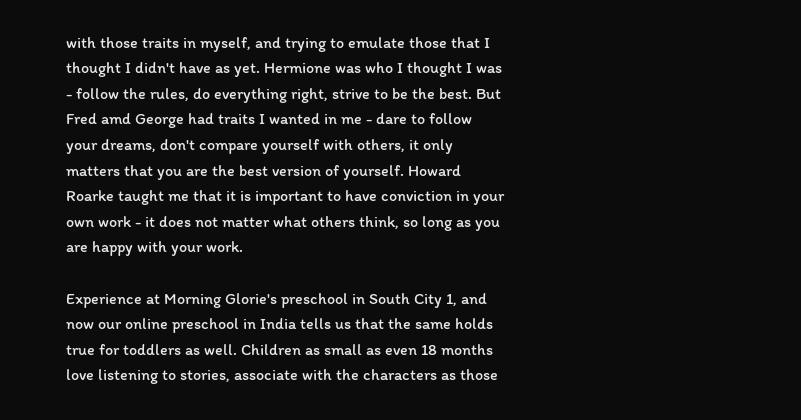with those traits in myself, and trying to emulate those that I thought I didn't have as yet. Hermione was who I thought I was - follow the rules, do everything right, strive to be the best. But Fred amd George had traits I wanted in me - dare to follow your dreams, don't compare yourself with others, it only matters that you are the best version of yourself. Howard Roarke taught me that it is important to have conviction in your own work - it does not matter what others think, so long as you are happy with your work.

Experience at Morning Glorie's preschool in South City 1, and now our online preschool in India tells us that the same holds true for toddlers as well. Children as small as even 18 months love listening to stories, associate with the characters as those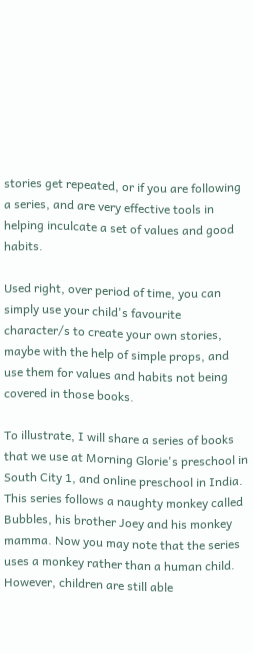stories get repeated, or if you are following a series, and are very effective tools in helping inculcate a set of values and good habits.

Used right, over period of time, you can simply use your child's favourite character/s to create your own stories, maybe with the help of simple props, and use them for values and habits not being covered in those books.

To illustrate, I will share a series of books that we use at Morning Glorie's preschool in South City 1, and online preschool in India. This series follows a naughty monkey called Bubbles, his brother Joey and his monkey mamma. Now you may note that the series uses a monkey rather than a human child. However, children are still able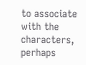to associate with the characters, perhaps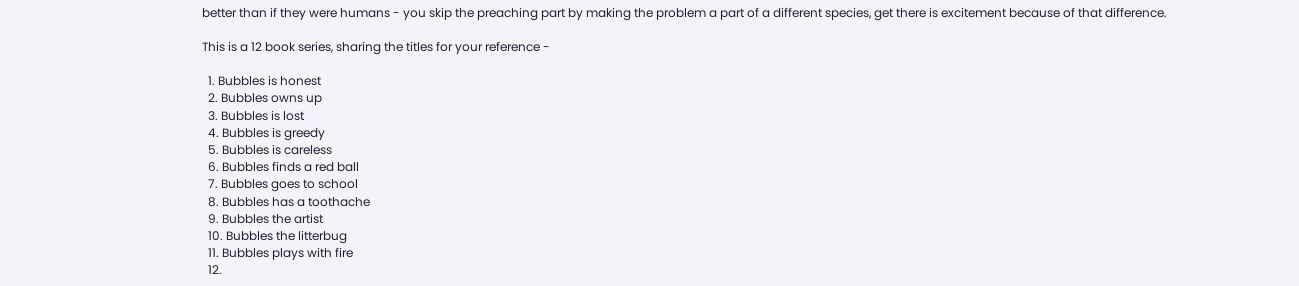better than if they were humans - you skip the preaching part by making the problem a part of a different species, get there is excitement because of that difference.

This is a 12 book series, sharing the titles for your reference -

  1. Bubbles is honest
  2. Bubbles owns up
  3. Bubbles is lost
  4. Bubbles is greedy
  5. Bubbles is careless
  6. Bubbles finds a red ball
  7. Bubbles goes to school
  8. Bubbles has a toothache
  9. Bubbles the artist
  10. Bubbles the litterbug
  11. Bubbles plays with fire
  12.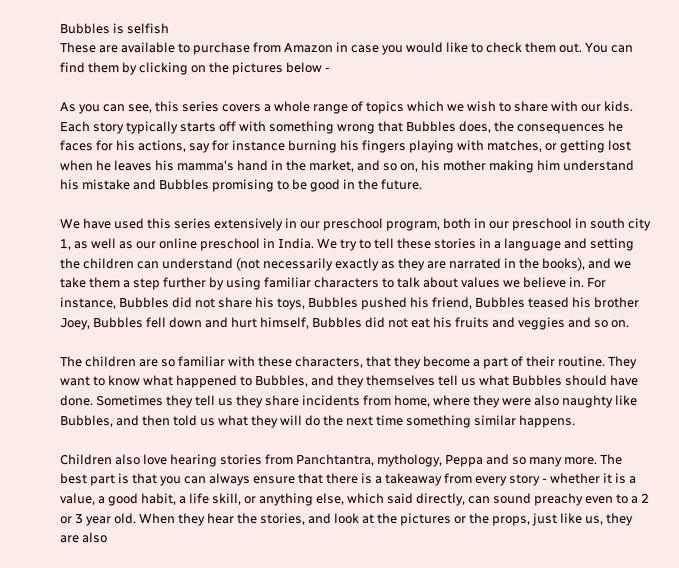Bubbles is selfish
These are available to purchase from Amazon in case you would like to check them out. You can find them by clicking on the pictures below -

As you can see, this series covers a whole range of topics which we wish to share with our kids. Each story typically starts off with something wrong that Bubbles does, the consequences he faces for his actions, say for instance burning his fingers playing with matches, or getting lost when he leaves his mamma's hand in the market, and so on, his mother making him understand his mistake and Bubbles promising to be good in the future.

We have used this series extensively in our preschool program, both in our preschool in south city 1, as well as our online preschool in India. We try to tell these stories in a language and setting the children can understand (not necessarily exactly as they are narrated in the books), and we take them a step further by using familiar characters to talk about values we believe in. For instance, Bubbles did not share his toys, Bubbles pushed his friend, Bubbles teased his brother Joey, Bubbles fell down and hurt himself, Bubbles did not eat his fruits and veggies and so on.

The children are so familiar with these characters, that they become a part of their routine. They want to know what happened to Bubbles, and they themselves tell us what Bubbles should have done. Sometimes they tell us they share incidents from home, where they were also naughty like Bubbles, and then told us what they will do the next time something similar happens.

Children also love hearing stories from Panchtantra, mythology, Peppa and so many more. The best part is that you can always ensure that there is a takeaway from every story - whether it is a value, a good habit, a life skill, or anything else, which said directly, can sound preachy even to a 2 or 3 year old. When they hear the stories, and look at the pictures or the props, just like us, they are also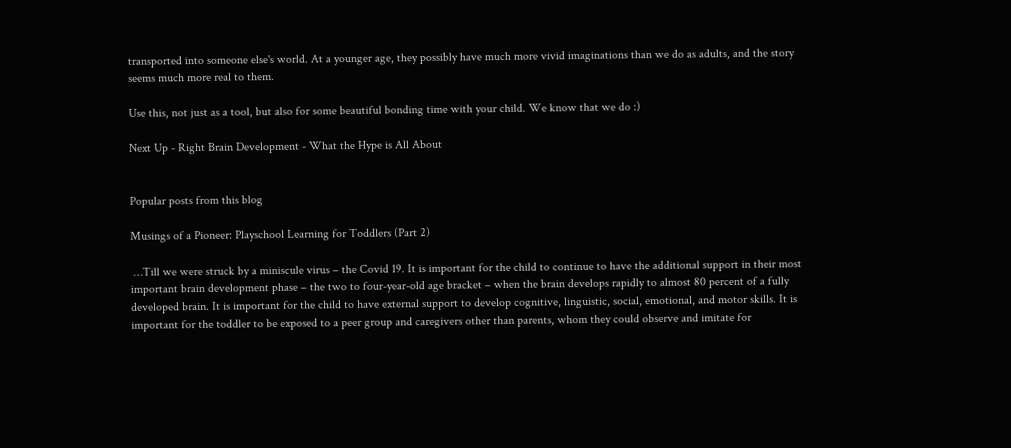transported into someone else's world. At a younger age, they possibly have much more vivid imaginations than we do as adults, and the story seems much more real to them.

Use this, not just as a tool, but also for some beautiful bonding time with your child. We know that we do :)

Next Up - Right Brain Development - What the Hype is All About


Popular posts from this blog

Musings of a Pioneer: Playschool Learning for Toddlers (Part 2)

 …Till we were struck by a miniscule virus – the Covid 19. It is important for the child to continue to have the additional support in their most important brain development phase – the two to four-year-old age bracket – when the brain develops rapidly to almost 80 percent of a fully developed brain. It is important for the child to have external support to develop cognitive, linguistic, social, emotional, and motor skills. It is important for the toddler to be exposed to a peer group and caregivers other than parents, whom they could observe and imitate for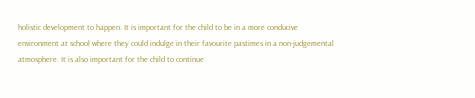holistic development to happen. It is important for the child to be in a more conducive environment at school where they could indulge in their favourite pastimes in a non-judgemental atmosphere. It is also important for the child to continue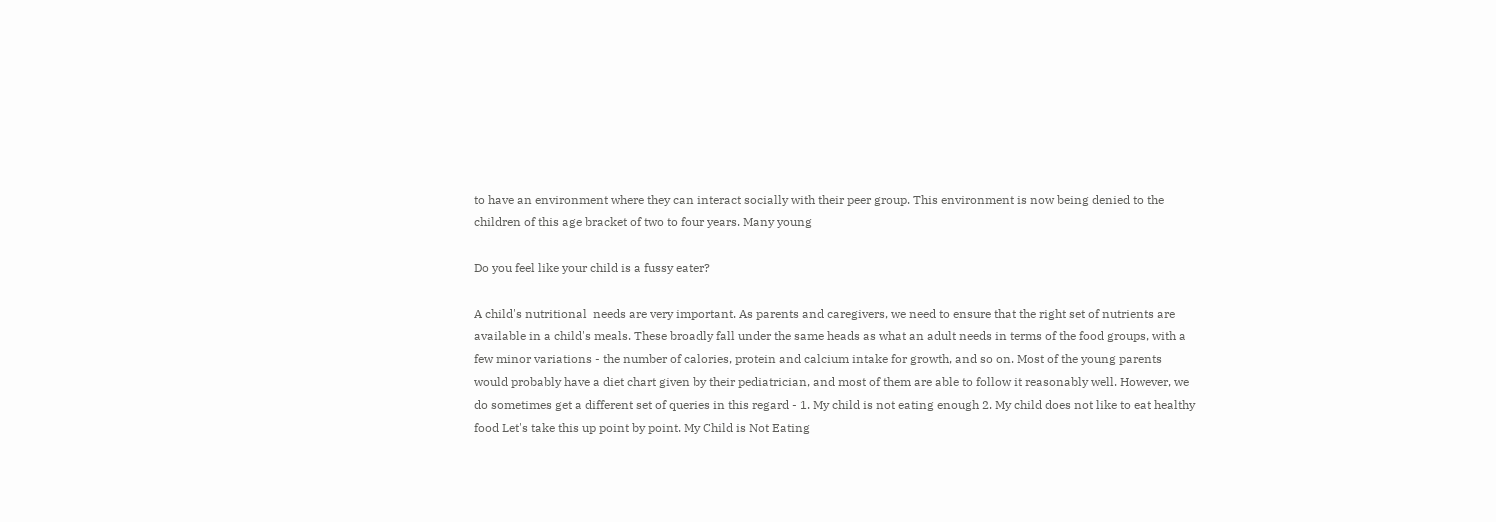to have an environment where they can interact socially with their peer group. This environment is now being denied to the children of this age bracket of two to four years. Many young

Do you feel like your child is a fussy eater?

A child's nutritional  needs are very important. As parents and caregivers, we need to ensure that the right set of nutrients are available in a child's meals. These broadly fall under the same heads as what an adult needs in terms of the food groups, with a few minor variations - the number of calories, protein and calcium intake for growth, and so on. Most of the young parents would probably have a diet chart given by their pediatrician, and most of them are able to follow it reasonably well. However, we do sometimes get a different set of queries in this regard - 1. My child is not eating enough 2. My child does not like to eat healthy food Let's take this up point by point. My Child is Not Eating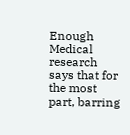Enough Medical research says that for the most part, barring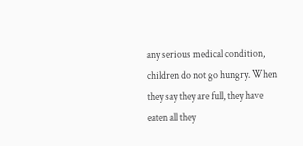any serious medical condition, children do not go hungry. When they say they are full, they have eaten all they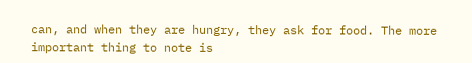can, and when they are hungry, they ask for food. The more important thing to note is